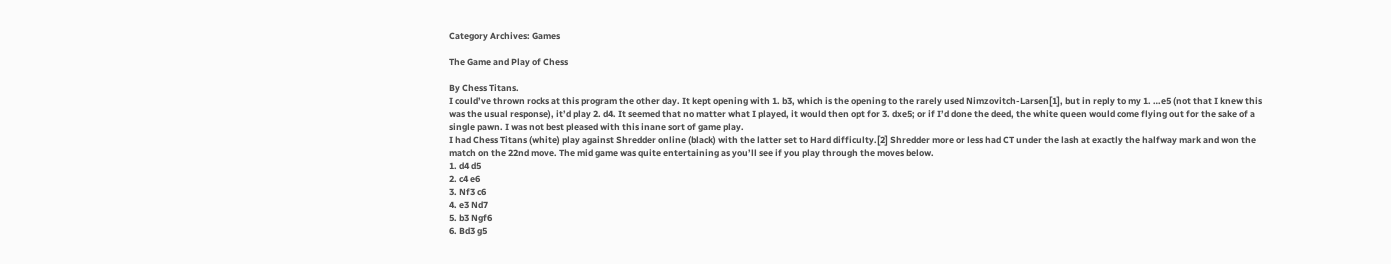Category Archives: Games

The Game and Play of Chess

By Chess Titans.
I could’ve thrown rocks at this program the other day. It kept opening with 1. b3, which is the opening to the rarely used Nimzovitch-Larsen[1], but in reply to my 1. …e5 (not that I knew this was the usual response), it’d play 2. d4. It seemed that no matter what I played, it would then opt for 3. dxe5; or if I’d done the deed, the white queen would come flying out for the sake of a single pawn. I was not best pleased with this inane sort of game play.
I had Chess Titans (white) play against Shredder online (black) with the latter set to Hard difficulty.[2] Shredder more or less had CT under the lash at exactly the halfway mark and won the match on the 22nd move. The mid game was quite entertaining as you’ll see if you play through the moves below.
1. d4 d5
2. c4 e6
3. Nf3 c6
4. e3 Nd7
5. b3 Ngf6
6. Bd3 g5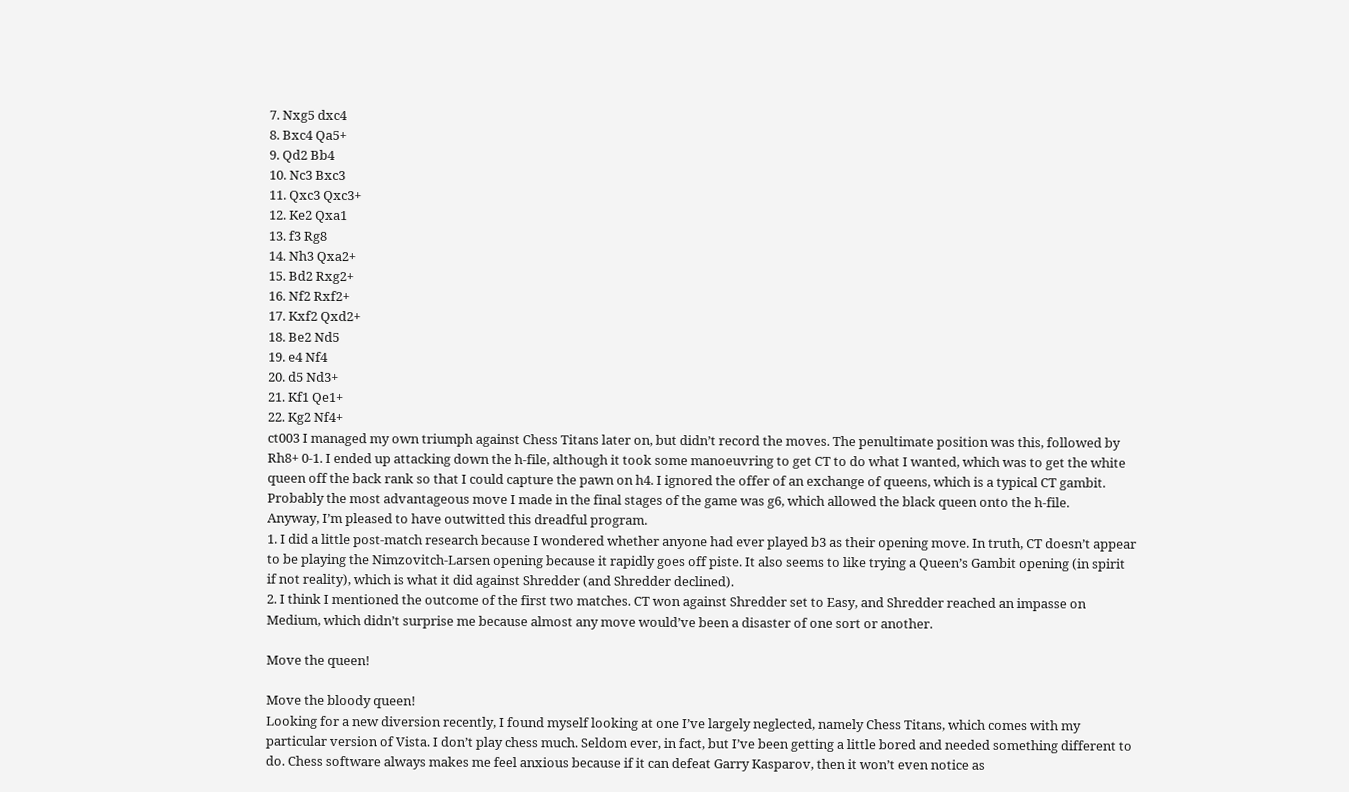7. Nxg5 dxc4
8. Bxc4 Qa5+
9. Qd2 Bb4
10. Nc3 Bxc3
11. Qxc3 Qxc3+
12. Ke2 Qxa1
13. f3 Rg8
14. Nh3 Qxa2+
15. Bd2 Rxg2+
16. Nf2 Rxf2+
17. Kxf2 Qxd2+
18. Be2 Nd5
19. e4 Nf4
20. d5 Nd3+
21. Kf1 Qe1+
22. Kg2 Nf4+
ct003 I managed my own triumph against Chess Titans later on, but didn’t record the moves. The penultimate position was this, followed by Rh8+ 0-1. I ended up attacking down the h-file, although it took some manoeuvring to get CT to do what I wanted, which was to get the white queen off the back rank so that I could capture the pawn on h4. I ignored the offer of an exchange of queens, which is a typical CT gambit. Probably the most advantageous move I made in the final stages of the game was g6, which allowed the black queen onto the h-file.
Anyway, I’m pleased to have outwitted this dreadful program.
1. I did a little post-match research because I wondered whether anyone had ever played b3 as their opening move. In truth, CT doesn’t appear to be playing the Nimzovitch-Larsen opening because it rapidly goes off piste. It also seems to like trying a Queen’s Gambit opening (in spirit if not reality), which is what it did against Shredder (and Shredder declined).
2. I think I mentioned the outcome of the first two matches. CT won against Shredder set to Easy, and Shredder reached an impasse on Medium, which didn’t surprise me because almost any move would’ve been a disaster of one sort or another.

Move the queen!

Move the bloody queen!
Looking for a new diversion recently, I found myself looking at one I’ve largely neglected, namely Chess Titans, which comes with my particular version of Vista. I don’t play chess much. Seldom ever, in fact, but I’ve been getting a little bored and needed something different to do. Chess software always makes me feel anxious because if it can defeat Garry Kasparov, then it won’t even notice as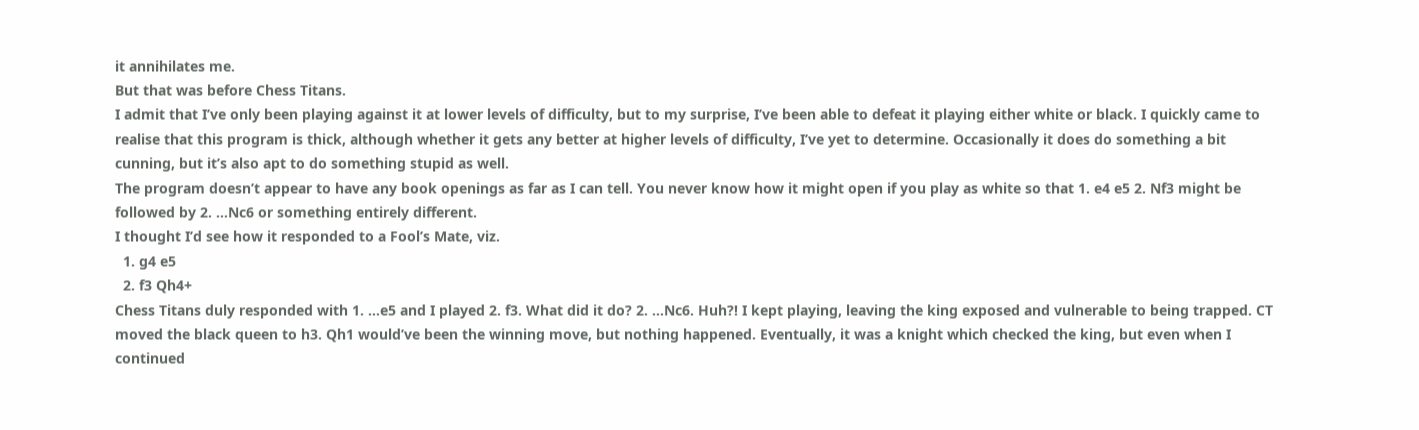it annihilates me.
But that was before Chess Titans.
I admit that I’ve only been playing against it at lower levels of difficulty, but to my surprise, I’ve been able to defeat it playing either white or black. I quickly came to realise that this program is thick, although whether it gets any better at higher levels of difficulty, I’ve yet to determine. Occasionally it does do something a bit cunning, but it’s also apt to do something stupid as well.
The program doesn’t appear to have any book openings as far as I can tell. You never know how it might open if you play as white so that 1. e4 e5 2. Nf3 might be followed by 2. …Nc6 or something entirely different.
I thought I’d see how it responded to a Fool’s Mate, viz.
  1. g4 e5
  2. f3 Qh4+
Chess Titans duly responded with 1. …e5 and I played 2. f3. What did it do? 2. …Nc6. Huh?! I kept playing, leaving the king exposed and vulnerable to being trapped. CT moved the black queen to h3. Qh1 would’ve been the winning move, but nothing happened. Eventually, it was a knight which checked the king, but even when I continued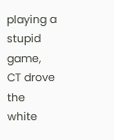playing a stupid game, CT drove the white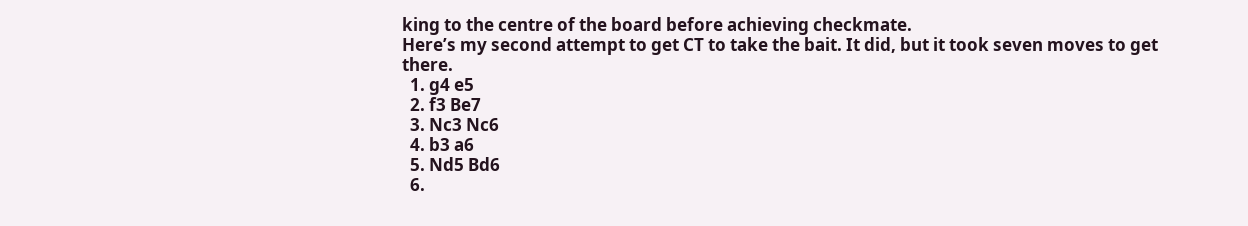king to the centre of the board before achieving checkmate.
Here’s my second attempt to get CT to take the bait. It did, but it took seven moves to get there.
  1. g4 e5
  2. f3 Be7
  3. Nc3 Nc6
  4. b3 a6
  5. Nd5 Bd6
  6.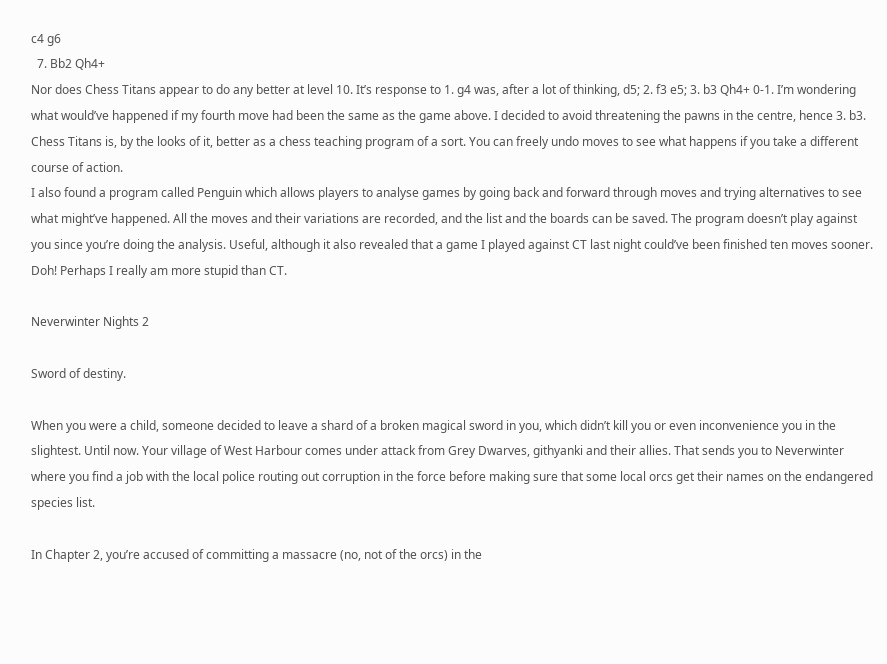c4 g6
  7. Bb2 Qh4+
Nor does Chess Titans appear to do any better at level 10. It’s response to 1. g4 was, after a lot of thinking, d5; 2. f3 e5; 3. b3 Qh4+ 0-1. I’m wondering what would’ve happened if my fourth move had been the same as the game above. I decided to avoid threatening the pawns in the centre, hence 3. b3.
Chess Titans is, by the looks of it, better as a chess teaching program of a sort. You can freely undo moves to see what happens if you take a different course of action.
I also found a program called Penguin which allows players to analyse games by going back and forward through moves and trying alternatives to see what might’ve happened. All the moves and their variations are recorded, and the list and the boards can be saved. The program doesn’t play against you since you’re doing the analysis. Useful, although it also revealed that a game I played against CT last night could’ve been finished ten moves sooner. Doh! Perhaps I really am more stupid than CT.

Neverwinter Nights 2

Sword of destiny.

When you were a child, someone decided to leave a shard of a broken magical sword in you, which didn’t kill you or even inconvenience you in the slightest. Until now. Your village of West Harbour comes under attack from Grey Dwarves, githyanki and their allies. That sends you to Neverwinter where you find a job with the local police routing out corruption in the force before making sure that some local orcs get their names on the endangered species list.

In Chapter 2, you’re accused of committing a massacre (no, not of the orcs) in the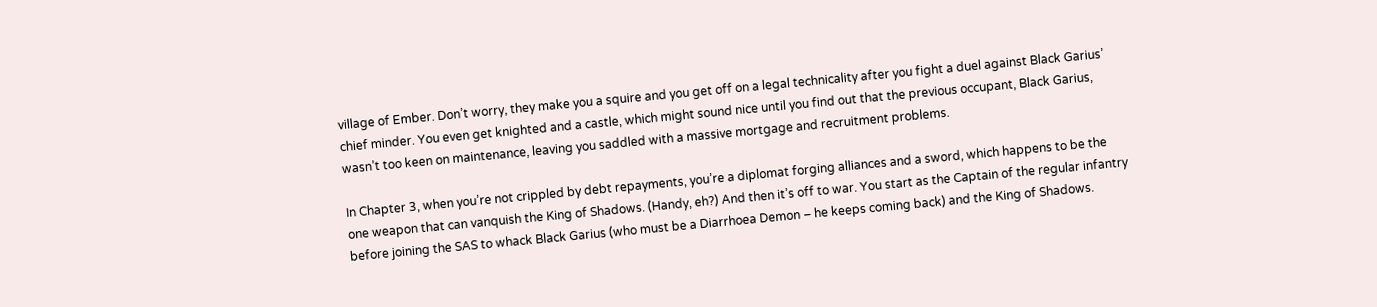village of Ember. Don’t worry, they make you a squire and you get off on a legal technicality after you fight a duel against Black Garius’ chief minder. You even get knighted and a castle, which might sound nice until you find out that the previous occupant, Black Garius, wasn’t too keen on maintenance, leaving you saddled with a massive mortgage and recruitment problems.

In Chapter 3, when you’re not crippled by debt repayments, you’re a diplomat forging alliances and a sword, which happens to be the one weapon that can vanquish the King of Shadows. (Handy, eh?) And then it’s off to war. You start as the Captain of the regular infantry before joining the SAS to whack Black Garius (who must be a Diarrhoea Demon – he keeps coming back) and the King of Shadows.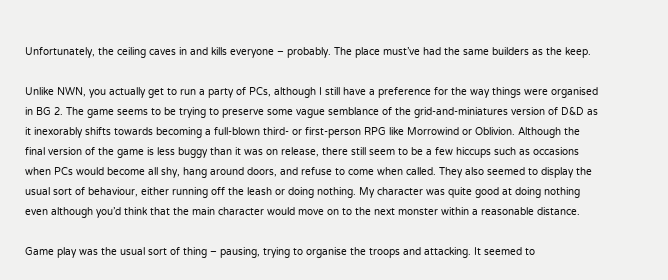Unfortunately, the ceiling caves in and kills everyone – probably. The place must’ve had the same builders as the keep.

Unlike NWN, you actually get to run a party of PCs, although I still have a preference for the way things were organised in BG 2. The game seems to be trying to preserve some vague semblance of the grid-and-miniatures version of D&D as it inexorably shifts towards becoming a full-blown third- or first-person RPG like Morrowind or Oblivion. Although the final version of the game is less buggy than it was on release, there still seem to be a few hiccups such as occasions when PCs would become all shy, hang around doors, and refuse to come when called. They also seemed to display the usual sort of behaviour, either running off the leash or doing nothing. My character was quite good at doing nothing even although you’d think that the main character would move on to the next monster within a reasonable distance.

Game play was the usual sort of thing – pausing, trying to organise the troops and attacking. It seemed to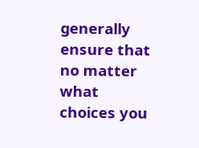generally ensure that no matter what choices you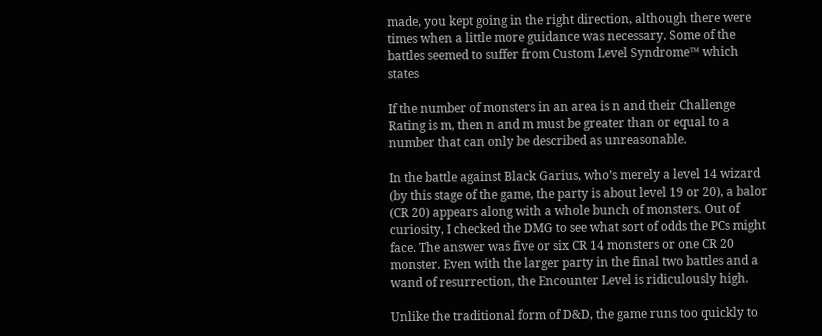made, you kept going in the right direction, although there were times when a little more guidance was necessary. Some of the battles seemed to suffer from Custom Level Syndrome™ which states

If the number of monsters in an area is n and their Challenge Rating is m, then n and m must be greater than or equal to a number that can only be described as unreasonable.

In the battle against Black Garius, who’s merely a level 14 wizard (by this stage of the game, the party is about level 19 or 20), a balor (CR 20) appears along with a whole bunch of monsters. Out of curiosity, I checked the DMG to see what sort of odds the PCs might face. The answer was five or six CR 14 monsters or one CR 20 monster. Even with the larger party in the final two battles and a wand of resurrection, the Encounter Level is ridiculously high.

Unlike the traditional form of D&D, the game runs too quickly to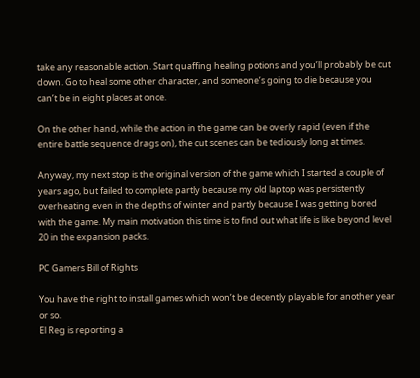take any reasonable action. Start quaffing healing potions and you’ll probably be cut down. Go to heal some other character, and someone’s going to die because you can’t be in eight places at once.

On the other hand, while the action in the game can be overly rapid (even if the entire battle sequence drags on), the cut scenes can be tediously long at times.

Anyway, my next stop is the original version of the game which I started a couple of years ago, but failed to complete partly because my old laptop was persistently overheating even in the depths of winter and partly because I was getting bored with the game. My main motivation this time is to find out what life is like beyond level 20 in the expansion packs.

PC Gamers Bill of Rights

You have the right to install games which won’t be decently playable for another year or so.
El Reg is reporting a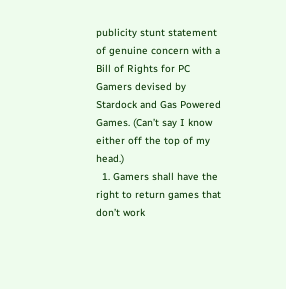publicity stunt statement of genuine concern with a Bill of Rights for PC Gamers devised by Stardock and Gas Powered Games. (Can’t say I know either off the top of my head.)
  1. Gamers shall have the right to return games that don’t work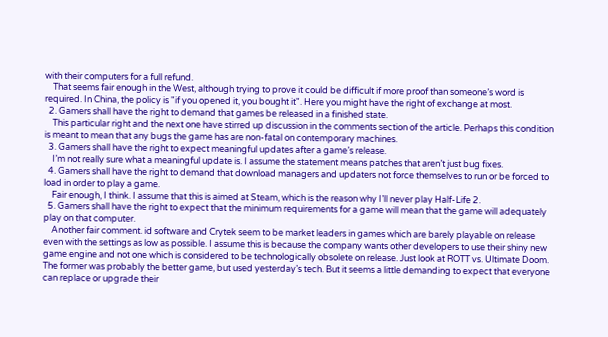with their computers for a full refund.
    That seems fair enough in the West, although trying to prove it could be difficult if more proof than someone’s word is required. In China, the policy is "if you opened it, you bought it". Here you might have the right of exchange at most.
  2. Gamers shall have the right to demand that games be released in a finished state.
    This particular right and the next one have stirred up discussion in the comments section of the article. Perhaps this condition is meant to mean that any bugs the game has are non-fatal on contemporary machines.
  3. Gamers shall have the right to expect meaningful updates after a game’s release.
    I’m not really sure what a meaningful update is. I assume the statement means patches that aren’t just bug fixes.
  4. Gamers shall have the right to demand that download managers and updaters not force themselves to run or be forced to load in order to play a game.
    Fair enough, I think. I assume that this is aimed at Steam, which is the reason why I’ll never play Half-Life 2.
  5. Gamers shall have the right to expect that the minimum requirements for a game will mean that the game will adequately play on that computer.
    Another fair comment. id software and Crytek seem to be market leaders in games which are barely playable on release even with the settings as low as possible. I assume this is because the company wants other developers to use their shiny new game engine and not one which is considered to be technologically obsolete on release. Just look at ROTT vs. Ultimate Doom. The former was probably the better game, but used yesterday’s tech. But it seems a little demanding to expect that everyone can replace or upgrade their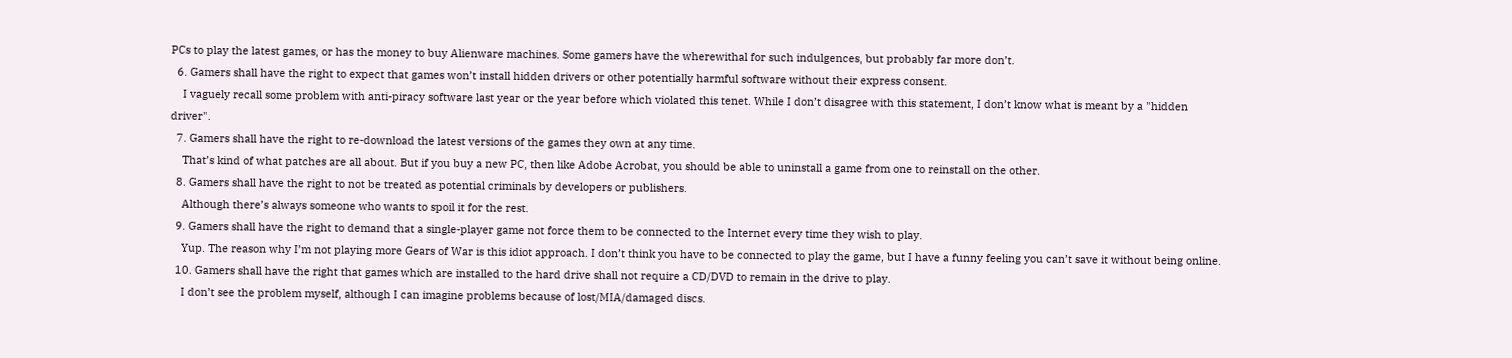PCs to play the latest games, or has the money to buy Alienware machines. Some gamers have the wherewithal for such indulgences, but probably far more don’t.
  6. Gamers shall have the right to expect that games won’t install hidden drivers or other potentially harmful software without their express consent.
    I vaguely recall some problem with anti-piracy software last year or the year before which violated this tenet. While I don’t disagree with this statement, I don’t know what is meant by a "hidden driver".
  7. Gamers shall have the right to re-download the latest versions of the games they own at any time.
    That’s kind of what patches are all about. But if you buy a new PC, then like Adobe Acrobat, you should be able to uninstall a game from one to reinstall on the other.
  8. Gamers shall have the right to not be treated as potential criminals by developers or publishers.
    Although there’s always someone who wants to spoil it for the rest.
  9. Gamers shall have the right to demand that a single-player game not force them to be connected to the Internet every time they wish to play.
    Yup. The reason why I’m not playing more Gears of War is this idiot approach. I don’t think you have to be connected to play the game, but I have a funny feeling you can’t save it without being online.
  10. Gamers shall have the right that games which are installed to the hard drive shall not require a CD/DVD to remain in the drive to play.
    I don’t see the problem myself, although I can imagine problems because of lost/MIA/damaged discs.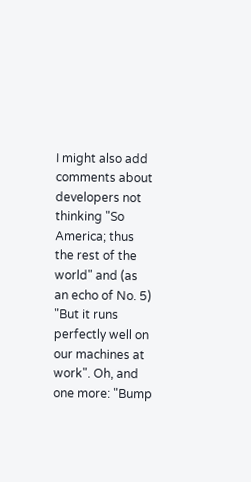I might also add comments about developers not thinking "So America; thus the rest of the world" and (as an echo of No. 5) "But it runs perfectly well on our machines at work". Oh, and one more: "Bump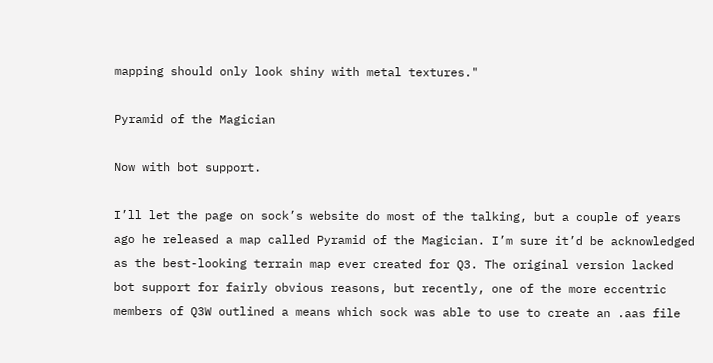mapping should only look shiny with metal textures."

Pyramid of the Magician

Now with bot support.

I’ll let the page on sock’s website do most of the talking, but a couple of years ago he released a map called Pyramid of the Magician. I’m sure it’d be acknowledged as the best-looking terrain map ever created for Q3. The original version lacked bot support for fairly obvious reasons, but recently, one of the more eccentric members of Q3W outlined a means which sock was able to use to create an .aas file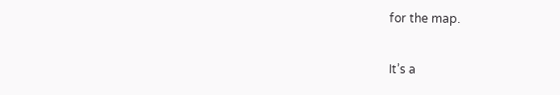for the map.

It’s a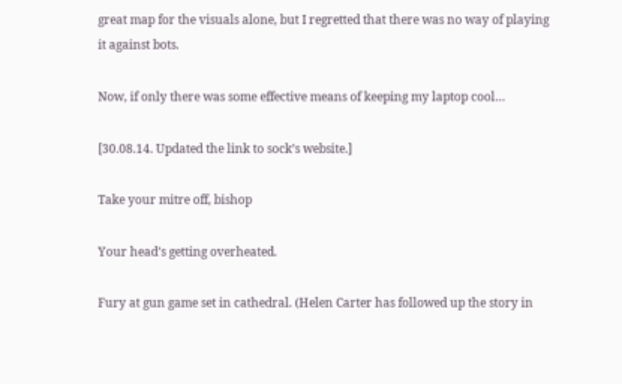great map for the visuals alone, but I regretted that there was no way of playing it against bots.

Now, if only there was some effective means of keeping my laptop cool…

[30.08.14. Updated the link to sock’s website.]

Take your mitre off, bishop

Your head’s getting overheated.

Fury at gun game set in cathedral. (Helen Carter has followed up the story in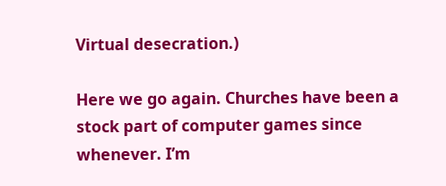Virtual desecration.)

Here we go again. Churches have been a stock part of computer games since whenever. I’m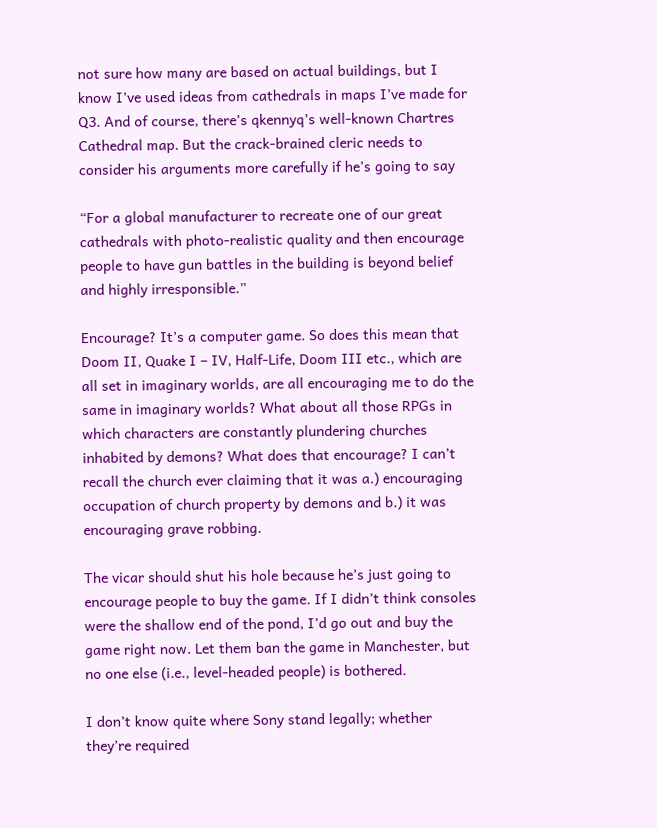not sure how many are based on actual buildings, but I know I’ve used ideas from cathedrals in maps I’ve made for Q3. And of course, there’s qkennyq’s well-known Chartres Cathedral map. But the crack-brained cleric needs to consider his arguments more carefully if he’s going to say

“For a global manufacturer to recreate one of our great cathedrals with photo-realistic quality and then encourage people to have gun battles in the building is beyond belief and highly irresponsible.”

Encourage? It’s a computer game. So does this mean that Doom II, Quake I – IV, Half-Life, Doom III etc., which are all set in imaginary worlds, are all encouraging me to do the same in imaginary worlds? What about all those RPGs in which characters are constantly plundering churches inhabited by demons? What does that encourage? I can’t recall the church ever claiming that it was a.) encouraging occupation of church property by demons and b.) it was encouraging grave robbing.

The vicar should shut his hole because he’s just going to encourage people to buy the game. If I didn’t think consoles were the shallow end of the pond, I’d go out and buy the game right now. Let them ban the game in Manchester, but no one else (i.e., level-headed people) is bothered.

I don’t know quite where Sony stand legally; whether they’re required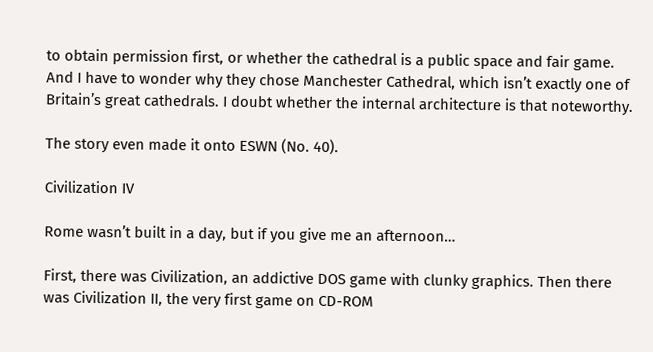to obtain permission first, or whether the cathedral is a public space and fair game. And I have to wonder why they chose Manchester Cathedral, which isn’t exactly one of Britain’s great cathedrals. I doubt whether the internal architecture is that noteworthy.

The story even made it onto ESWN (No. 40).

Civilization IV

Rome wasn’t built in a day, but if you give me an afternoon…

First, there was Civilization, an addictive DOS game with clunky graphics. Then there was Civilization II, the very first game on CD-ROM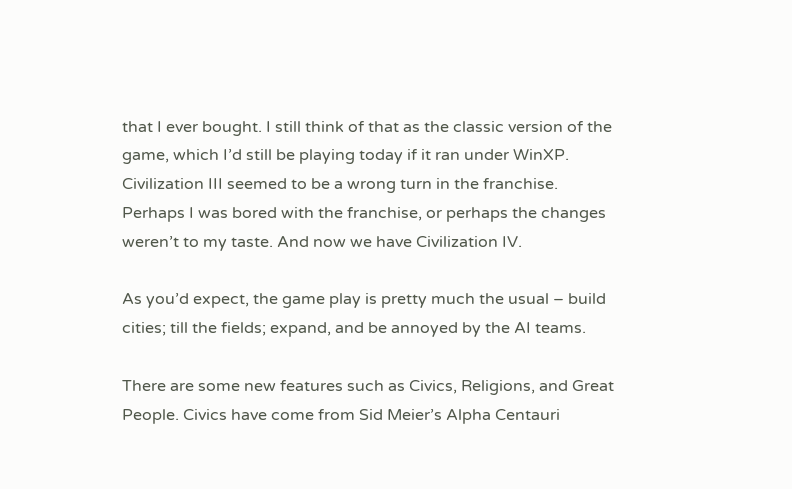that I ever bought. I still think of that as the classic version of the game, which I’d still be playing today if it ran under WinXP. Civilization III seemed to be a wrong turn in the franchise. Perhaps I was bored with the franchise, or perhaps the changes weren’t to my taste. And now we have Civilization IV.

As you’d expect, the game play is pretty much the usual – build cities; till the fields; expand, and be annoyed by the AI teams.

There are some new features such as Civics, Religions, and Great People. Civics have come from Sid Meier’s Alpha Centauri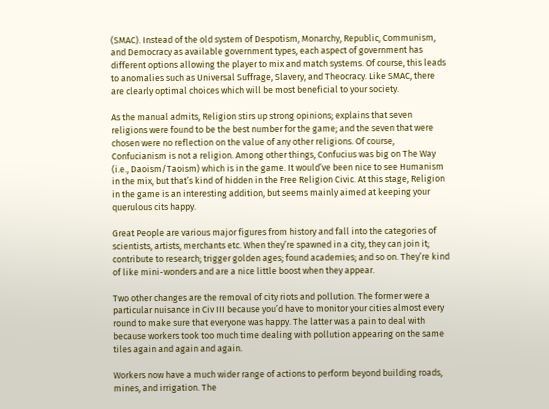(SMAC). Instead of the old system of Despotism, Monarchy, Republic, Communism, and Democracy as available government types, each aspect of government has different options allowing the player to mix and match systems. Of course, this leads to anomalies such as Universal Suffrage, Slavery, and Theocracy. Like SMAC, there are clearly optimal choices which will be most beneficial to your society.

As the manual admits, Religion stirs up strong opinions; explains that seven religions were found to be the best number for the game; and the seven that were chosen were no reflection on the value of any other religions. Of course, Confucianism is not a religion. Among other things, Confucius was big on The Way (i.e., Daoism/Taoism) which is in the game. It would’ve been nice to see Humanism in the mix, but that’s kind of hidden in the Free Religion Civic. At this stage, Religion in the game is an interesting addition, but seems mainly aimed at keeping your querulous cits happy.

Great People are various major figures from history and fall into the categories of scientists, artists, merchants etc. When they’re spawned in a city, they can join it; contribute to research; trigger golden ages; found academies; and so on. They’re kind of like mini-wonders and are a nice little boost when they appear.

Two other changes are the removal of city riots and pollution. The former were a particular nuisance in Civ III because you’d have to monitor your cities almost every round to make sure that everyone was happy. The latter was a pain to deal with because workers took too much time dealing with pollution appearing on the same tiles again and again and again.

Workers now have a much wider range of actions to perform beyond building roads, mines, and irrigation. The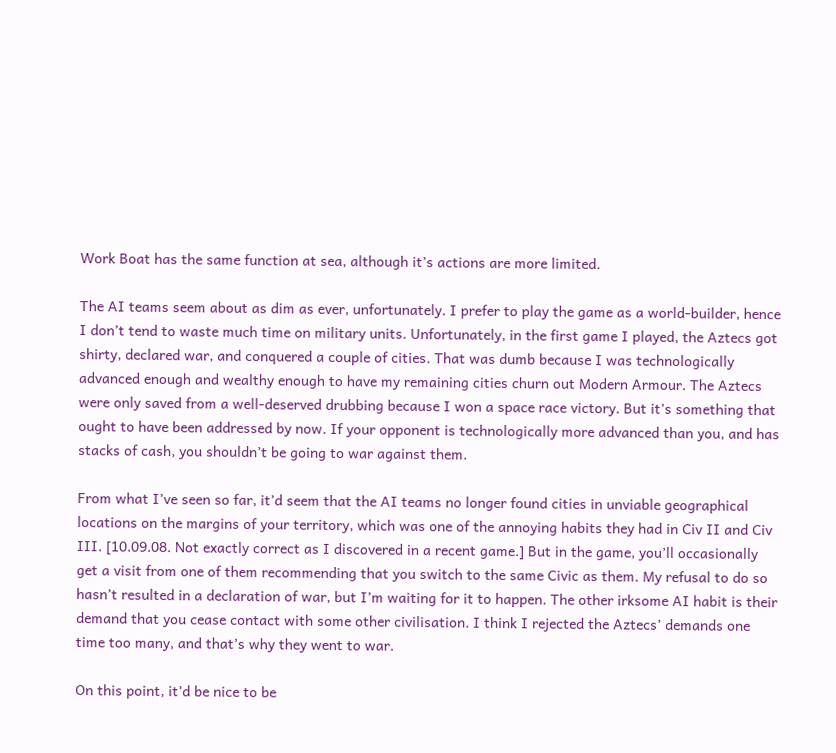Work Boat has the same function at sea, although it’s actions are more limited.

The AI teams seem about as dim as ever, unfortunately. I prefer to play the game as a world-builder, hence I don’t tend to waste much time on military units. Unfortunately, in the first game I played, the Aztecs got shirty, declared war, and conquered a couple of cities. That was dumb because I was technologically advanced enough and wealthy enough to have my remaining cities churn out Modern Armour. The Aztecs were only saved from a well-deserved drubbing because I won a space race victory. But it’s something that ought to have been addressed by now. If your opponent is technologically more advanced than you, and has stacks of cash, you shouldn’t be going to war against them.

From what I’ve seen so far, it’d seem that the AI teams no longer found cities in unviable geographical locations on the margins of your territory, which was one of the annoying habits they had in Civ II and Civ III. [10.09.08. Not exactly correct as I discovered in a recent game.] But in the game, you’ll occasionally get a visit from one of them recommending that you switch to the same Civic as them. My refusal to do so hasn’t resulted in a declaration of war, but I’m waiting for it to happen. The other irksome AI habit is their demand that you cease contact with some other civilisation. I think I rejected the Aztecs’ demands one time too many, and that’s why they went to war.

On this point, it’d be nice to be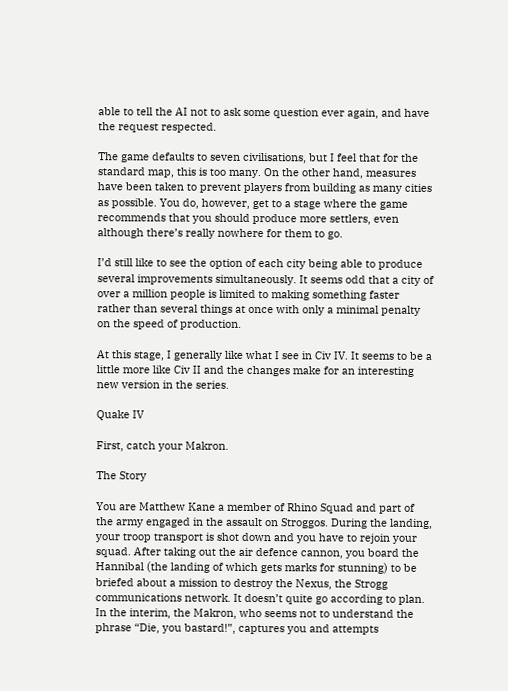able to tell the AI not to ask some question ever again, and have the request respected.

The game defaults to seven civilisations, but I feel that for the standard map, this is too many. On the other hand, measures have been taken to prevent players from building as many cities as possible. You do, however, get to a stage where the game recommends that you should produce more settlers, even although there’s really nowhere for them to go.

I’d still like to see the option of each city being able to produce several improvements simultaneously. It seems odd that a city of over a million people is limited to making something faster rather than several things at once with only a minimal penalty on the speed of production.

At this stage, I generally like what I see in Civ IV. It seems to be a little more like Civ II and the changes make for an interesting new version in the series.

Quake IV

First, catch your Makron.

The Story

You are Matthew Kane a member of Rhino Squad and part of the army engaged in the assault on Stroggos. During the landing, your troop transport is shot down and you have to rejoin your squad. After taking out the air defence cannon, you board the Hannibal (the landing of which gets marks for stunning) to be briefed about a mission to destroy the Nexus, the Strogg communications network. It doesn’t quite go according to plan. In the interim, the Makron, who seems not to understand the phrase “Die, you bastard!”, captures you and attempts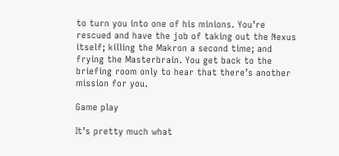to turn you into one of his minions. You’re rescued and have the job of taking out the Nexus itself; killing the Makron a second time; and frying the Masterbrain. You get back to the briefing room only to hear that there’s another mission for you.

Game play

It’s pretty much what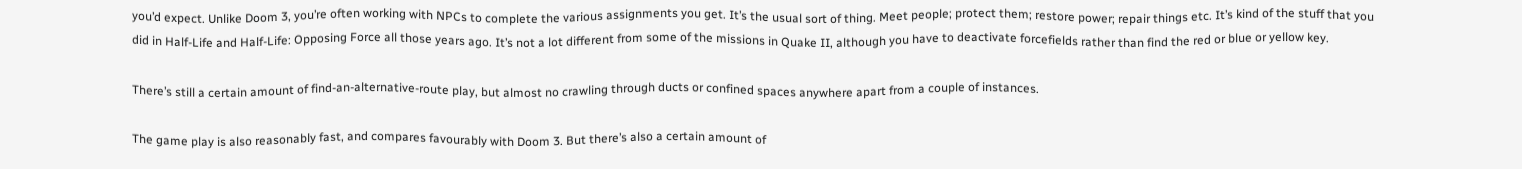you’d expect. Unlike Doom 3, you’re often working with NPCs to complete the various assignments you get. It’s the usual sort of thing. Meet people; protect them; restore power; repair things etc. It’s kind of the stuff that you did in Half-Life and Half-Life: Opposing Force all those years ago. It’s not a lot different from some of the missions in Quake II, although you have to deactivate forcefields rather than find the red or blue or yellow key.

There’s still a certain amount of find-an-alternative-route play, but almost no crawling through ducts or confined spaces anywhere apart from a couple of instances.

The game play is also reasonably fast, and compares favourably with Doom 3. But there’s also a certain amount of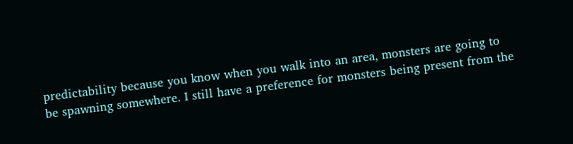predictability because you know when you walk into an area, monsters are going to be spawning somewhere. I still have a preference for monsters being present from the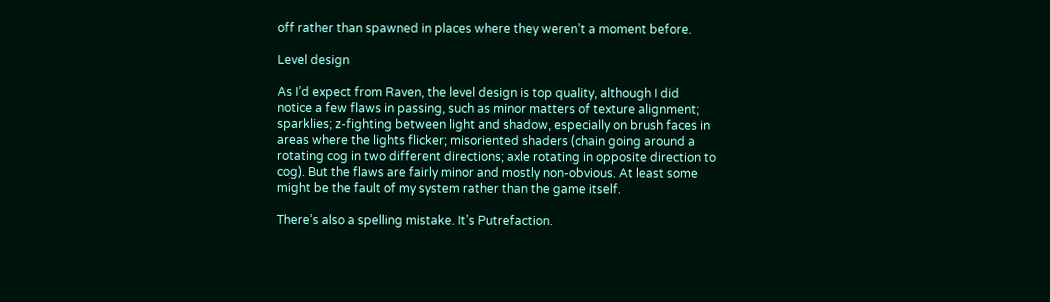off rather than spawned in places where they weren’t a moment before.

Level design

As I’d expect from Raven, the level design is top quality, although I did notice a few flaws in passing, such as minor matters of texture alignment; sparklies; z-fighting between light and shadow, especially on brush faces in areas where the lights flicker; misoriented shaders (chain going around a rotating cog in two different directions; axle rotating in opposite direction to cog). But the flaws are fairly minor and mostly non-obvious. At least some might be the fault of my system rather than the game itself.

There’s also a spelling mistake. It’s Putrefaction.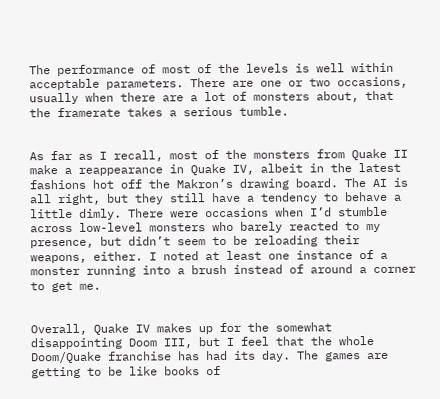The performance of most of the levels is well within acceptable parameters. There are one or two occasions, usually when there are a lot of monsters about, that the framerate takes a serious tumble.


As far as I recall, most of the monsters from Quake II make a reappearance in Quake IV, albeit in the latest fashions hot off the Makron’s drawing board. The AI is all right, but they still have a tendency to behave a little dimly. There were occasions when I’d stumble across low-level monsters who barely reacted to my presence, but didn’t seem to be reloading their weapons, either. I noted at least one instance of a monster running into a brush instead of around a corner to get me.


Overall, Quake IV makes up for the somewhat disappointing Doom III, but I feel that the whole Doom/Quake franchise has had its day. The games are getting to be like books of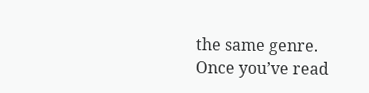the same genre. Once you’ve read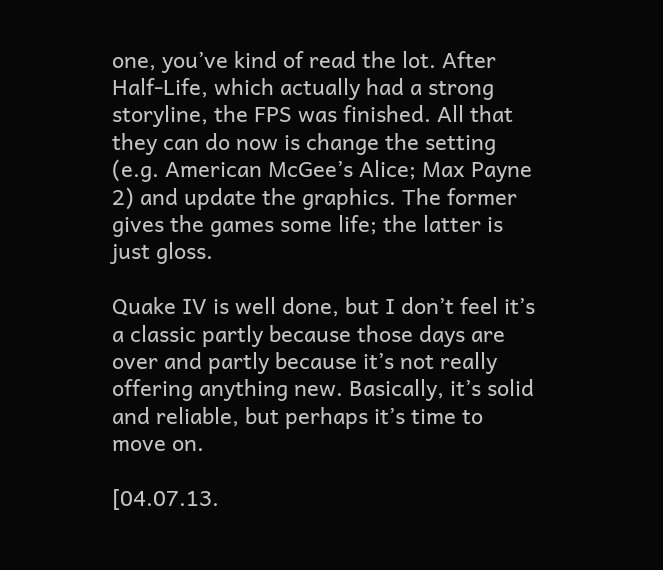one, you’ve kind of read the lot. After Half-Life, which actually had a strong storyline, the FPS was finished. All that they can do now is change the setting (e.g. American McGee’s Alice; Max Payne 2) and update the graphics. The former gives the games some life; the latter is just gloss.

Quake IV is well done, but I don’t feel it’s a classic partly because those days are over and partly because it’s not really offering anything new. Basically, it’s solid and reliable, but perhaps it’s time to move on.

[04.07.13.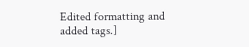Edited formatting and added tags.]